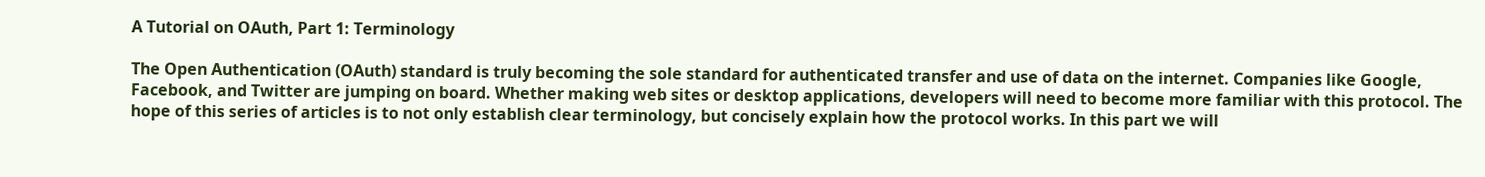A Tutorial on OAuth, Part 1: Terminology

The Open Authentication (OAuth) standard is truly becoming the sole standard for authenticated transfer and use of data on the internet. Companies like Google, Facebook, and Twitter are jumping on board. Whether making web sites or desktop applications, developers will need to become more familiar with this protocol. The hope of this series of articles is to not only establish clear terminology, but concisely explain how the protocol works. In this part we will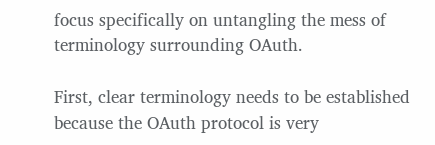focus specifically on untangling the mess of terminology surrounding OAuth.

First, clear terminology needs to be established because the OAuth protocol is very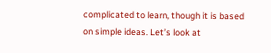complicated to learn, though it is based on simple ideas. Let’s look at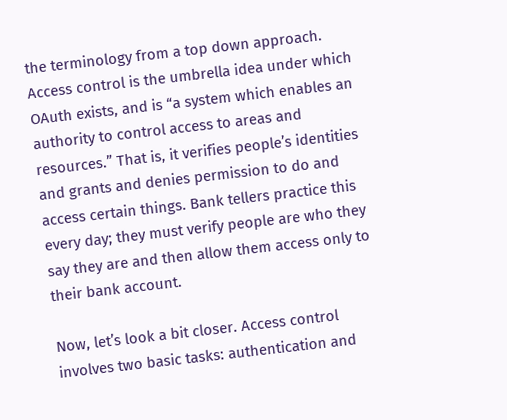the terminology from a top down approach. Access control is the umbrella idea under which OAuth exists, and is “a system which enables an authority to control access to areas and resources.” That is, it verifies people’s identities and grants and denies permission to do and access certain things. Bank tellers practice this every day; they must verify people are who they say they are and then allow them access only to their bank account.

Now, let’s look a bit closer. Access control involves two basic tasks: authentication and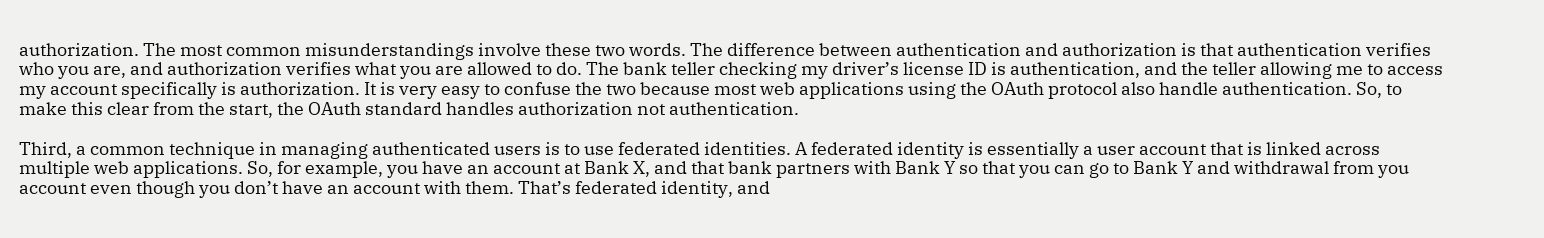authorization. The most common misunderstandings involve these two words. The difference between authentication and authorization is that authentication verifies who you are, and authorization verifies what you are allowed to do. The bank teller checking my driver’s license ID is authentication, and the teller allowing me to access my account specifically is authorization. It is very easy to confuse the two because most web applications using the OAuth protocol also handle authentication. So, to make this clear from the start, the OAuth standard handles authorization not authentication.

Third, a common technique in managing authenticated users is to use federated identities. A federated identity is essentially a user account that is linked across multiple web applications. So, for example, you have an account at Bank X, and that bank partners with Bank Y so that you can go to Bank Y and withdrawal from you account even though you don’t have an account with them. That’s federated identity, and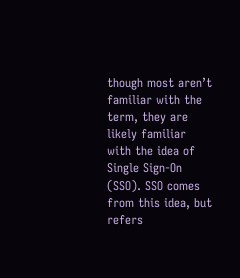though most aren’t familiar with the term, they are likely familiar with the idea of Single Sign-On (SSO). SSO comes from this idea, but refers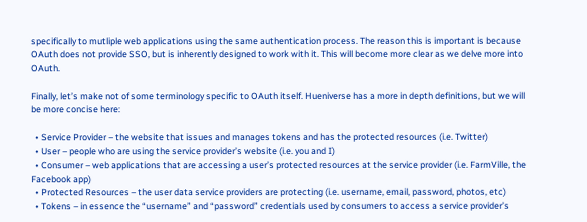specifically to mutliple web applications using the same authentication process. The reason this is important is because OAuth does not provide SSO, but is inherently designed to work with it. This will become more clear as we delve more into OAuth.

Finally, let’s make not of some terminology specific to OAuth itself. Hueniverse has a more in depth definitions, but we will be more concise here:

  • Service Provider – the website that issues and manages tokens and has the protected resources (i.e. Twitter)
  • User – people who are using the service provider’s website (i.e. you and I)
  • Consumer – web applications that are accessing a user’s protected resources at the service provider (i.e. FarmVille, the Facebook app)
  • Protected Resources – the user data service providers are protecting (i.e. username, email, password, photos, etc)
  • Tokens – in essence the “username” and “password” credentials used by consumers to access a service provider’s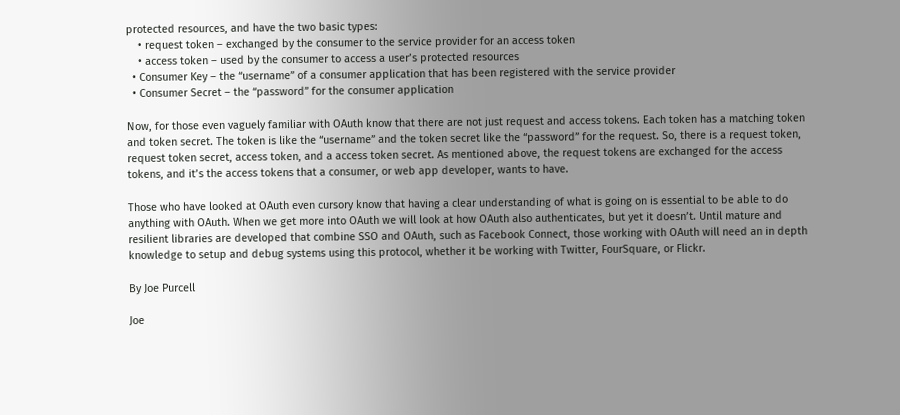protected resources, and have the two basic types:
    • request token – exchanged by the consumer to the service provider for an access token
    • access token – used by the consumer to access a user’s protected resources
  • Consumer Key – the “username” of a consumer application that has been registered with the service provider
  • Consumer Secret – the “password” for the consumer application

Now, for those even vaguely familiar with OAuth know that there are not just request and access tokens. Each token has a matching token and token secret. The token is like the “username” and the token secret like the “password” for the request. So, there is a request token, request token secret, access token, and a access token secret. As mentioned above, the request tokens are exchanged for the access tokens, and it’s the access tokens that a consumer, or web app developer, wants to have.

Those who have looked at OAuth even cursory know that having a clear understanding of what is going on is essential to be able to do anything with OAuth. When we get more into OAuth we will look at how OAuth also authenticates, but yet it doesn’t. Until mature and resilient libraries are developed that combine SSO and OAuth, such as Facebook Connect, those working with OAuth will need an in depth knowledge to setup and debug systems using this protocol, whether it be working with Twitter, FourSquare, or Flickr.

By Joe Purcell

Joe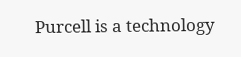Purcell is a technology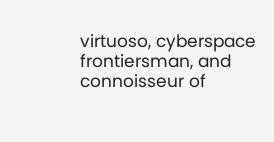virtuoso, cyberspace frontiersman, and connoisseur of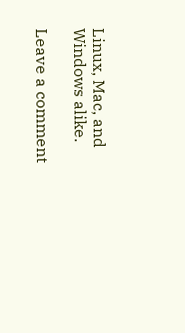Linux, Mac, and Windows alike.

Leave a comment